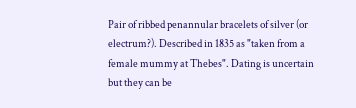Pair of ribbed penannular bracelets of silver (or electrum?). Described in 1835 as "taken from a female mummy at Thebes". Dating is uncertain but they can be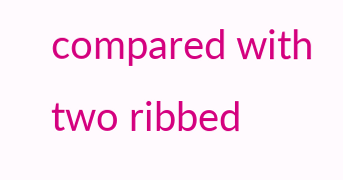compared with two ribbed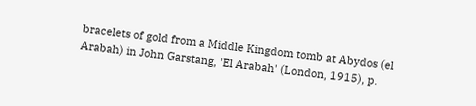bracelets of gold from a Middle Kingdom tomb at Abydos (el Arabah) in John Garstang, 'El Arabah' (London, 1915), p.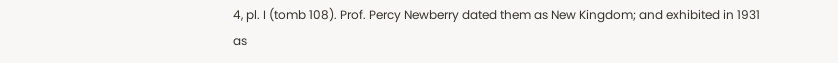4, pl. I (tomb 108). Prof. Percy Newberry dated them as New Kingdom; and exhibited in 1931 as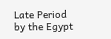Late Period by the Egypt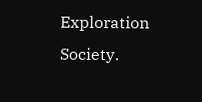Exploration Society.